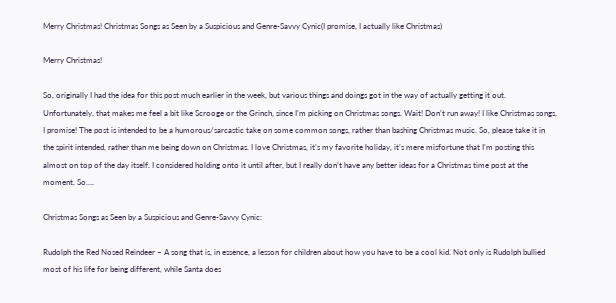Merry Christmas! Christmas Songs as Seen by a Suspicious and Genre-Savvy Cynic(I promise, I actually like Christmas)

Merry Christmas!

So, originally I had the idea for this post much earlier in the week, but various things and doings got in the way of actually getting it out. Unfortunately, that makes me feel a bit like Scrooge or the Grinch, since I’m picking on Christmas songs. Wait! Don’t run away! I like Christmas songs, I promise! The post is intended to be a humorous/sarcastic take on some common songs, rather than bashing Christmas music. So, please take it in the spirit intended, rather than me being down on Christmas. I love Christmas, it’s my favorite holiday, it’s mere misfortune that I’m posting this almost on top of the day itself. I considered holding onto it until after, but I really don’t have any better ideas for a Christmas time post at the moment. So….

Christmas Songs as Seen by a Suspicious and Genre-Savvy Cynic:

Rudolph the Red Nosed Reindeer – A song that is, in essence, a lesson for children about how you have to be a cool kid. Not only is Rudolph bullied most of his life for being different, while Santa does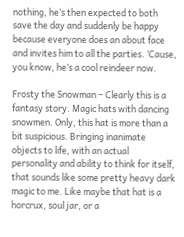nothing, he’s then expected to both save the day and suddenly be happy because everyone does an about face and invites him to all the parties. ‘Cause, you know, he’s a cool reindeer now.

Frosty the Snowman – Clearly this is a fantasy story. Magic hats with dancing snowmen. Only, this hat is more than a bit suspicious. Bringing inanimate objects to life, with an actual personality and ability to think for itself, that sounds like some pretty heavy dark magic to me. Like maybe that hat is a horcrux, soul jar, or a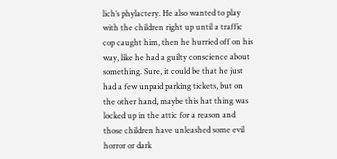lich’s phylactery. He also wanted to play with the children right up until a traffic cop caught him, then he hurried off on his way, like he had a guilty conscience about something. Sure, it could be that he just had a few unpaid parking tickets, but on the other hand, maybe this hat thing was locked up in the attic for a reason and those children have unleashed some evil horror or dark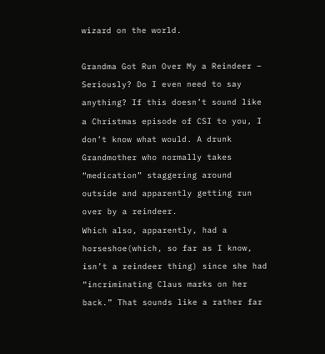wizard on the world.

Grandma Got Run Over My a Reindeer – Seriously? Do I even need to say anything? If this doesn’t sound like a Christmas episode of CSI to you, I don’t know what would. A drunk Grandmother who normally takes “medication” staggering around outside and apparently getting run over by a reindeer.
Which also, apparently, had a horseshoe(which, so far as I know, isn’t a reindeer thing) since she had “incriminating Claus marks on her back.” That sounds like a rather far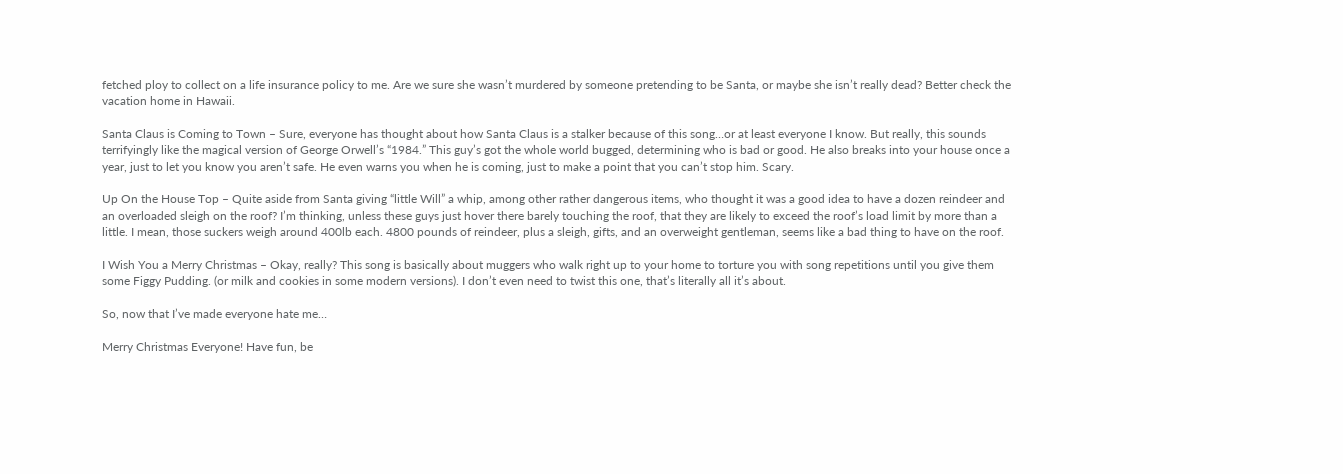fetched ploy to collect on a life insurance policy to me. Are we sure she wasn’t murdered by someone pretending to be Santa, or maybe she isn’t really dead? Better check the vacation home in Hawaii.

Santa Claus is Coming to Town – Sure, everyone has thought about how Santa Claus is a stalker because of this song…or at least everyone I know. But really, this sounds terrifyingly like the magical version of George Orwell’s “1984.” This guy’s got the whole world bugged, determining who is bad or good. He also breaks into your house once a year, just to let you know you aren’t safe. He even warns you when he is coming, just to make a point that you can’t stop him. Scary.

Up On the House Top – Quite aside from Santa giving “little Will” a whip, among other rather dangerous items, who thought it was a good idea to have a dozen reindeer and an overloaded sleigh on the roof? I’m thinking, unless these guys just hover there barely touching the roof, that they are likely to exceed the roof’s load limit by more than a little. I mean, those suckers weigh around 400lb each. 4800 pounds of reindeer, plus a sleigh, gifts, and an overweight gentleman, seems like a bad thing to have on the roof.

I Wish You a Merry Christmas – Okay, really? This song is basically about muggers who walk right up to your home to torture you with song repetitions until you give them some Figgy Pudding. (or milk and cookies in some modern versions). I don’t even need to twist this one, that’s literally all it’s about.

So, now that I’ve made everyone hate me…

Merry Christmas Everyone! Have fun, be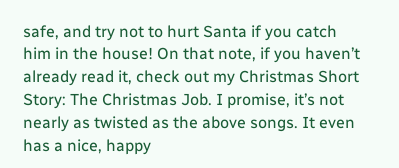safe, and try not to hurt Santa if you catch him in the house! On that note, if you haven’t already read it, check out my Christmas Short Story: The Christmas Job. I promise, it’s not nearly as twisted as the above songs. It even has a nice, happy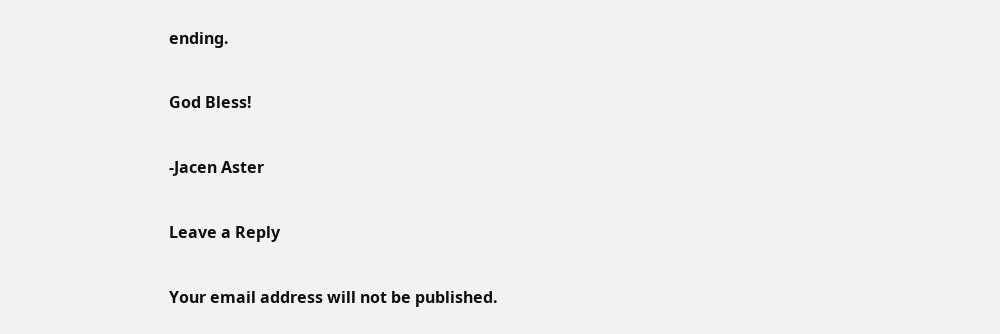ending.

God Bless!

-Jacen Aster

Leave a Reply

Your email address will not be published.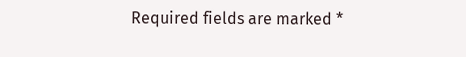Required fields are marked *